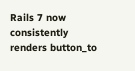Rails 7 now consistently renders button_to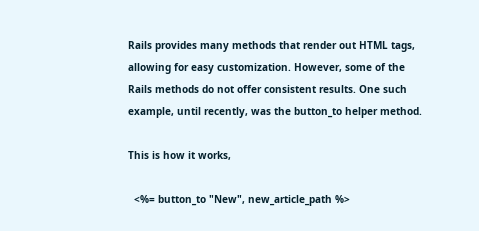Rails provides many methods that render out HTML tags, allowing for easy customization. However, some of the Rails methods do not offer consistent results. One such example, until recently, was the button_to helper method.

This is how it works,

  <%= button_to "New", new_article_path %>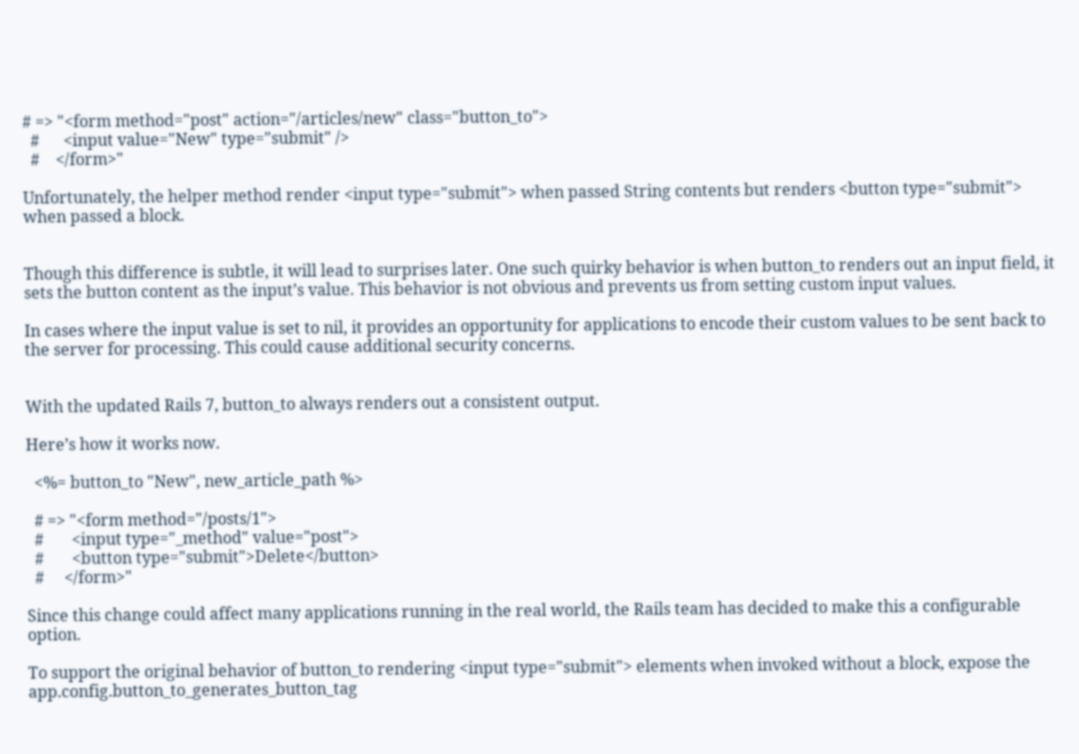# => "<form method="post" action="/articles/new" class="button_to">
  #      <input value="New" type="submit" />
  #    </form>"

Unfortunately, the helper method render <input type="submit"> when passed String contents but renders <button type="submit"> when passed a block.


Though this difference is subtle, it will lead to surprises later. One such quirky behavior is when button_to renders out an input field, it sets the button content as the input’s value. This behavior is not obvious and prevents us from setting custom input values.

In cases where the input value is set to nil, it provides an opportunity for applications to encode their custom values to be sent back to the server for processing. This could cause additional security concerns.


With the updated Rails 7, button_to always renders out a consistent output.

Here’s how it works now.

  <%= button_to "New", new_article_path %>

  # => "<form method="/posts/1">
  #       <input type="_method" value="post">
  #       <button type="submit">Delete</button>
  #     </form>"

Since this change could affect many applications running in the real world, the Rails team has decided to make this a configurable option.

To support the original behavior of button_to rendering <input type="submit"> elements when invoked without a block, expose the app.config.button_to_generates_button_tag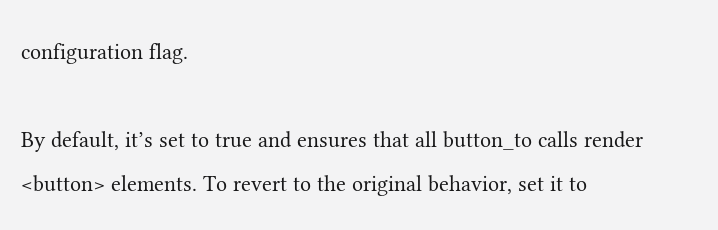configuration flag.

By default, it’s set to true and ensures that all button_to calls render <button> elements. To revert to the original behavior, set it to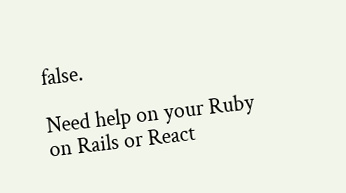false.

Need help on your Ruby on Rails or React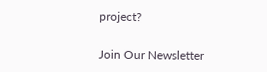project?

Join Our Newsletter